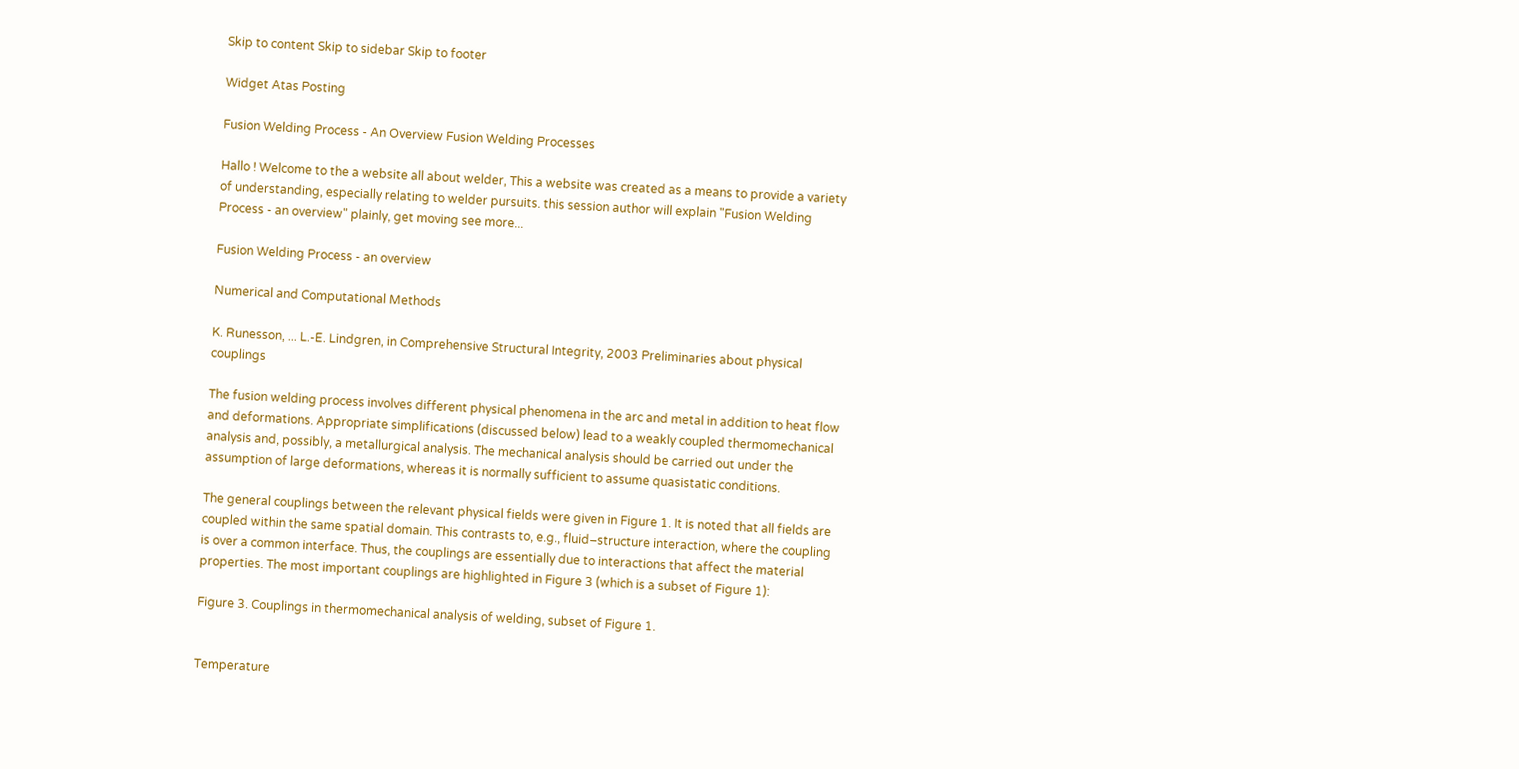Skip to content Skip to sidebar Skip to footer

Widget Atas Posting

Fusion Welding Process - An Overview Fusion Welding Processes

Hallo ! Welcome to the a website all about welder, This a website was created as a means to provide a variety of understanding, especially relating to welder pursuits. this session author will explain "Fusion Welding Process - an overview" plainly, get moving see more...

Fusion Welding Process - an overview

Numerical and Computational Methods

K. Runesson, ... L.-E. Lindgren, in Comprehensive Structural Integrity, 2003 Preliminaries about physical couplings

The fusion welding process involves different physical phenomena in the arc and metal in addition to heat flow and deformations. Appropriate simplifications (discussed below) lead to a weakly coupled thermomechanical analysis and, possibly, a metallurgical analysis. The mechanical analysis should be carried out under the assumption of large deformations, whereas it is normally sufficient to assume quasistatic conditions.

The general couplings between the relevant physical fields were given in Figure 1. It is noted that all fields are coupled within the same spatial domain. This contrasts to, e.g., fluid–structure interaction, where the coupling is over a common interface. Thus, the couplings are essentially due to interactions that affect the material properties. The most important couplings are highlighted in Figure 3 (which is a subset of Figure 1):

Figure 3. Couplings in thermomechanical analysis of welding, subset of Figure 1.


Temperature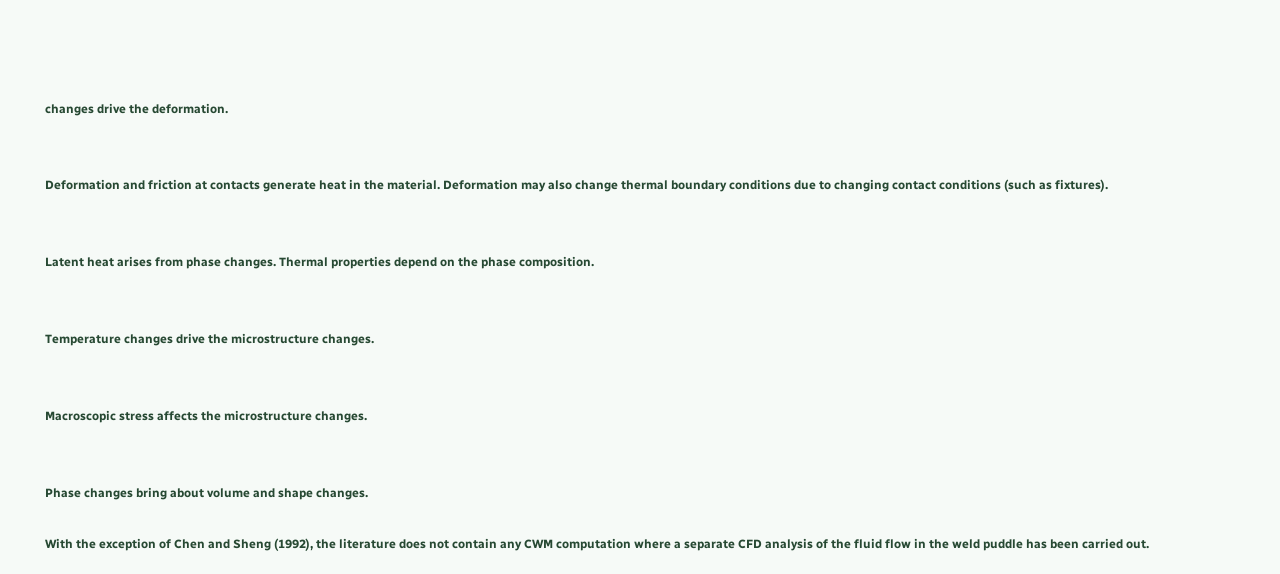changes drive the deformation.


Deformation and friction at contacts generate heat in the material. Deformation may also change thermal boundary conditions due to changing contact conditions (such as fixtures).


Latent heat arises from phase changes. Thermal properties depend on the phase composition.


Temperature changes drive the microstructure changes.


Macroscopic stress affects the microstructure changes.


Phase changes bring about volume and shape changes.

With the exception of Chen and Sheng (1992), the literature does not contain any CWM computation where a separate CFD analysis of the fluid flow in the weld puddle has been carried out.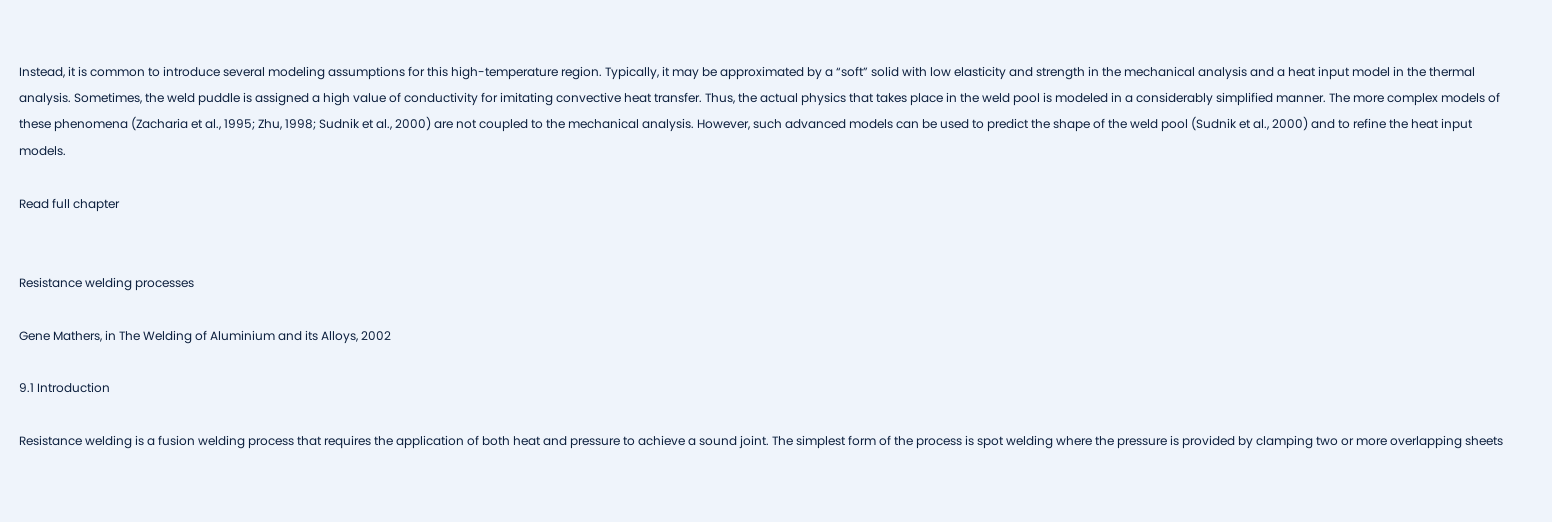Instead, it is common to introduce several modeling assumptions for this high-temperature region. Typically, it may be approximated by a “soft” solid with low elasticity and strength in the mechanical analysis and a heat input model in the thermal analysis. Sometimes, the weld puddle is assigned a high value of conductivity for imitating convective heat transfer. Thus, the actual physics that takes place in the weld pool is modeled in a considerably simplified manner. The more complex models of these phenomena (Zacharia et al., 1995; Zhu, 1998; Sudnik et al., 2000) are not coupled to the mechanical analysis. However, such advanced models can be used to predict the shape of the weld pool (Sudnik et al., 2000) and to refine the heat input models.

Read full chapter


Resistance welding processes

Gene Mathers, in The Welding of Aluminium and its Alloys, 2002

9.1 Introduction

Resistance welding is a fusion welding process that requires the application of both heat and pressure to achieve a sound joint. The simplest form of the process is spot welding where the pressure is provided by clamping two or more overlapping sheets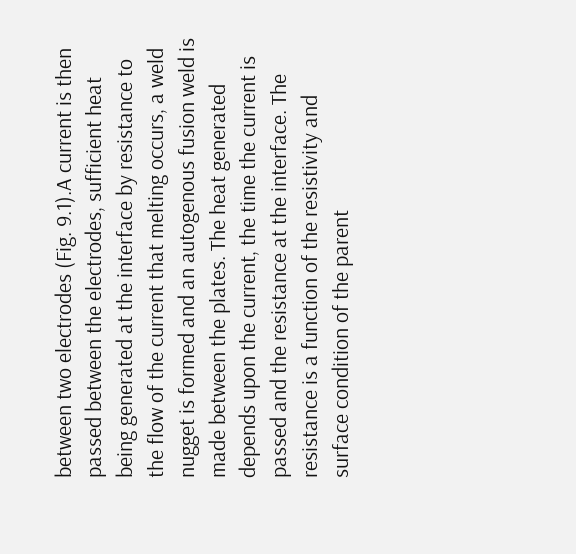between two electrodes (Fig. 9.1).A current is then passed between the electrodes, sufficient heat being generated at the interface by resistance to the flow of the current that melting occurs, a weld nugget is formed and an autogenous fusion weld is made between the plates. The heat generated depends upon the current, the time the current is passed and the resistance at the interface. The resistance is a function of the resistivity and surface condition of the parent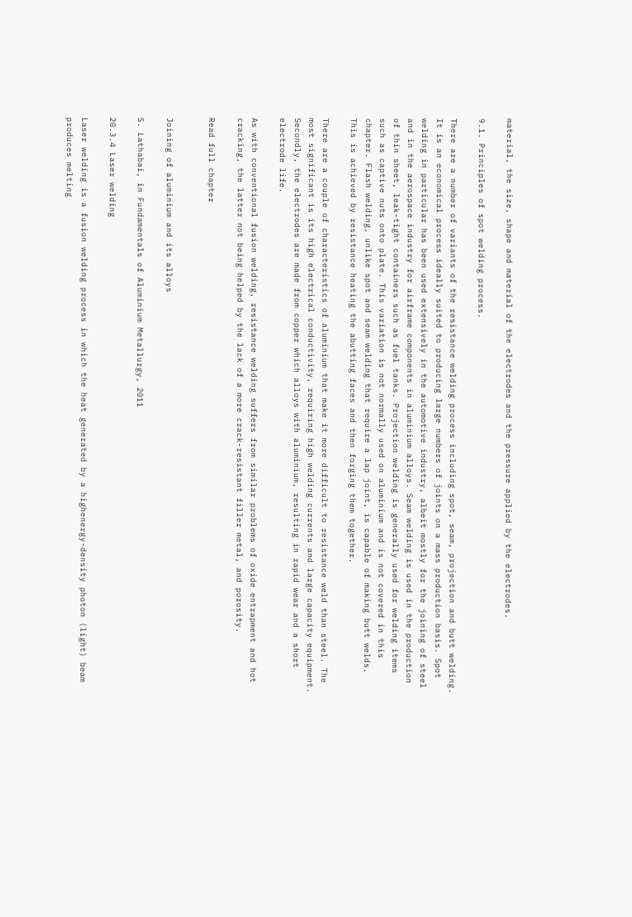material, the size, shape and material of the electrodes and the pressure applied by the electrodes.

9.1. Principles of spot welding process.

There are a number of variants of the resistance welding process including spot, seam, projection and butt welding. It is an economical process ideally suited to producing large numbers of joints on a mass production basis. Spot welding in particular has been used extensively in the automotive industry, albeit mostly for the joining of steel and in the aerospace industry for airframe components in aluminium alloys. Seam welding is used in the production of thin sheet, leak-tight containers such as fuel tanks. Projection welding is generally used for welding items such as captive nuts onto plate. This variation is not normally used on aluminium and is not covered in this chapter. Flash welding, unlike spot and seam welding that require a lap joint, is capable of making butt welds. This is achieved by resistance heating the abutting faces and then forging them together.

There are a couple of characteristics of aluminium that make it more difficult to resistance weld than steel. The most significant is its high electrical conductivity, requiring high welding currents and large capacity equipment. Secondly, the electrodes are made from copper which alloys with aluminium, resulting in rapid wear and a short electrode life.

As with conventional fusion welding, resistance welding suffers from similar problems of oxide entrapment and hot cracking, the latter not being helped by the lack of a more crack-resistant filler metal, and porosity.

Read full chapter


Joining of aluminium and its alloys

S. Lathabai, in Fundamentals of Aluminium Metallurgy, 2011

20.3.4 Laser welding

Laser welding is a fusion welding process in which the heat generated by a highenergy-density photon (light) beam produces melting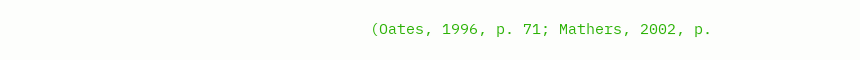(Oates, 1996, p. 71; Mathers, 2002, p.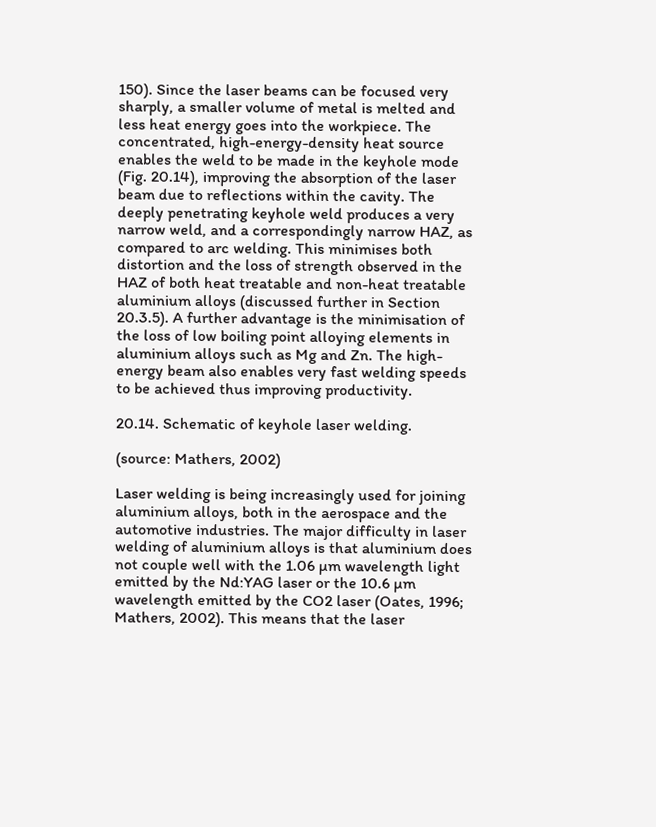150). Since the laser beams can be focused very sharply, a smaller volume of metal is melted and less heat energy goes into the workpiece. The concentrated, high-energy-density heat source enables the weld to be made in the keyhole mode (Fig. 20.14), improving the absorption of the laser beam due to reflections within the cavity. The deeply penetrating keyhole weld produces a very narrow weld, and a correspondingly narrow HAZ, as compared to arc welding. This minimises both distortion and the loss of strength observed in the HAZ of both heat treatable and non-heat treatable aluminium alloys (discussed further in Section 20.3.5). A further advantage is the minimisation of the loss of low boiling point alloying elements in aluminium alloys such as Mg and Zn. The high-energy beam also enables very fast welding speeds to be achieved thus improving productivity.

20.14. Schematic of keyhole laser welding.

(source: Mathers, 2002)

Laser welding is being increasingly used for joining aluminium alloys, both in the aerospace and the automotive industries. The major difficulty in laser welding of aluminium alloys is that aluminium does not couple well with the 1.06 µm wavelength light emitted by the Nd:YAG laser or the 10.6 µm wavelength emitted by the CO2 laser (Oates, 1996; Mathers, 2002). This means that the laser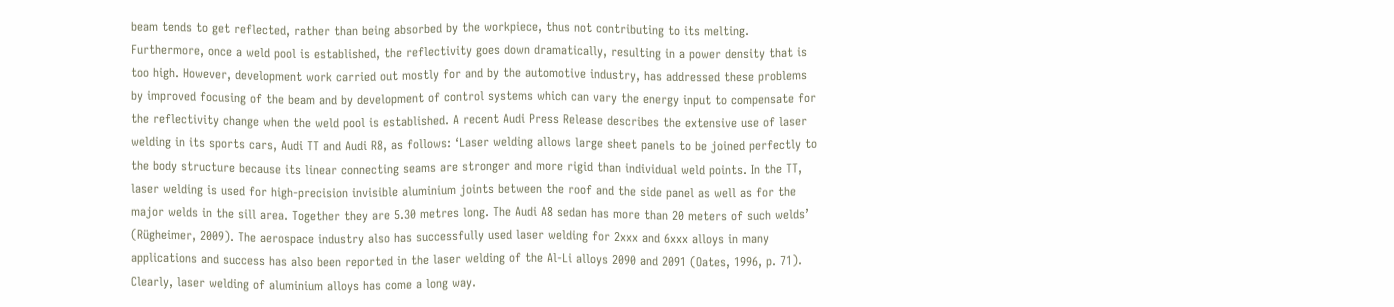beam tends to get reflected, rather than being absorbed by the workpiece, thus not contributing to its melting. Furthermore, once a weld pool is established, the reflectivity goes down dramatically, resulting in a power density that is too high. However, development work carried out mostly for and by the automotive industry, has addressed these problems by improved focusing of the beam and by development of control systems which can vary the energy input to compensate for the reflectivity change when the weld pool is established. A recent Audi Press Release describes the extensive use of laser welding in its sports cars, Audi TT and Audi R8, as follows: ‘Laser welding allows large sheet panels to be joined perfectly to the body structure because its linear connecting seams are stronger and more rigid than individual weld points. In the TT, laser welding is used for high-precision invisible aluminium joints between the roof and the side panel as well as for the major welds in the sill area. Together they are 5.30 metres long. The Audi A8 sedan has more than 20 meters of such welds’ (Rügheimer, 2009). The aerospace industry also has successfully used laser welding for 2xxx and 6xxx alloys in many applications and success has also been reported in the laser welding of the Al-Li alloys 2090 and 2091 (Oates, 1996, p. 71). Clearly, laser welding of aluminium alloys has come a long way.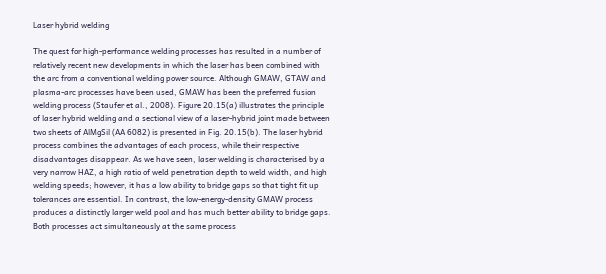Laser hybrid welding

The quest for high-performance welding processes has resulted in a number of relatively recent new developments in which the laser has been combined with the arc from a conventional welding power source. Although GMAW, GTAW and plasma-arc processes have been used, GMAW has been the preferred fusion welding process (Staufer et al., 2008). Figure 20.15(a) illustrates the principle of laser hybrid welding and a sectional view of a laser-hybrid joint made between two sheets of AlMgSil (AA 6082) is presented in Fig. 20.15(b). The laser hybrid process combines the advantages of each process, while their respective disadvantages disappear. As we have seen, laser welding is characterised by a very narrow HAZ, a high ratio of weld penetration depth to weld width, and high welding speeds; however, it has a low ability to bridge gaps so that tight fit up tolerances are essential. In contrast, the low-energy-density GMAW process produces a distinctly larger weld pool and has much better ability to bridge gaps. Both processes act simultaneously at the same process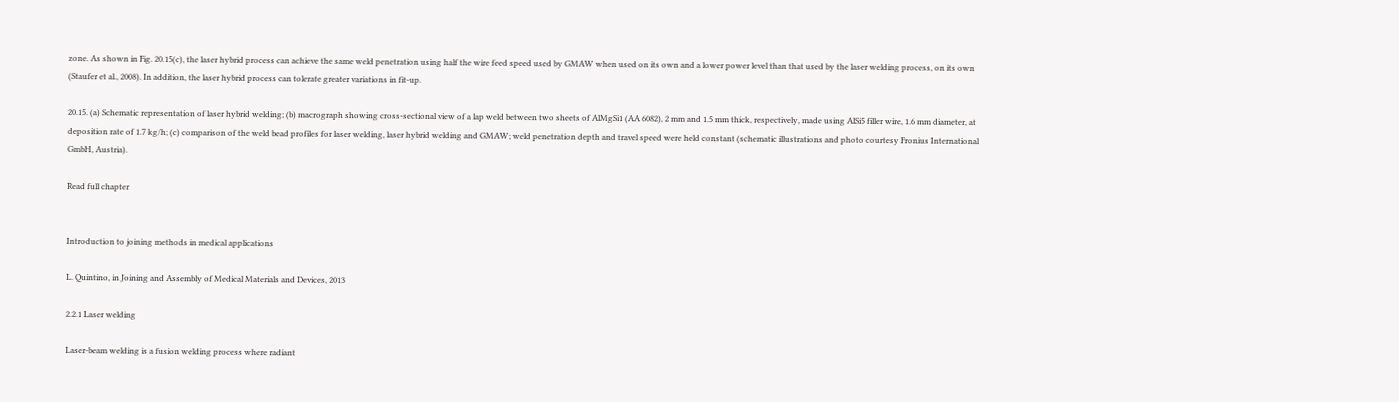zone. As shown in Fig. 20.15(c), the laser hybrid process can achieve the same weld penetration using half the wire feed speed used by GMAW when used on its own and a lower power level than that used by the laser welding process, on its own (Staufer et al., 2008). In addition, the laser hybrid process can tolerate greater variations in fit-up.

20.15. (a) Schematic representation of laser hybrid welding; (b) macrograph showing cross-sectional view of a lap weld between two sheets of AlMgSi1 (AA 6082), 2 mm and 1.5 mm thick, respectively, made using AlSi5 filler wire, 1.6 mm diameter, at deposition rate of 1.7 kg/h; (c) comparison of the weld bead profiles for laser welding, laser hybrid welding and GMAW; weld penetration depth and travel speed were held constant (schematic illustrations and photo courtesy Fronius International GmbH, Austria).

Read full chapter


Introduction to joining methods in medical applications

L. Quintino, in Joining and Assembly of Medical Materials and Devices, 2013

2.2.1 Laser welding

Laser-beam welding is a fusion welding process where radiant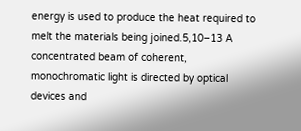energy is used to produce the heat required to melt the materials being joined.5,10–13 A concentrated beam of coherent, monochromatic light is directed by optical devices and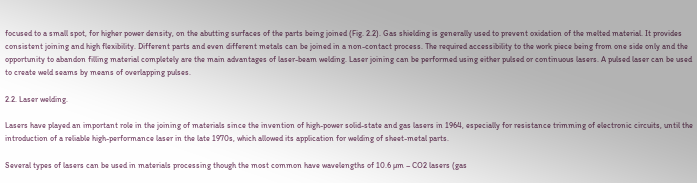focused to a small spot, for higher power density, on the abutting surfaces of the parts being joined (Fig. 2.2). Gas shielding is generally used to prevent oxidation of the melted material. It provides consistent joining and high flexibility. Different parts and even different metals can be joined in a non-contact process. The required accessibility to the work piece being from one side only and the opportunity to abandon filling material completely are the main advantages of laser-beam welding. Laser joining can be performed using either pulsed or continuous lasers. A pulsed laser can be used to create weld seams by means of overlapping pulses.

2.2. Laser welding.

Lasers have played an important role in the joining of materials since the invention of high-power solid-state and gas lasers in 1964, especially for resistance trimming of electronic circuits, until the introduction of a reliable high-performance laser in the late 1970s, which allowed its application for welding of sheet-metal parts.

Several types of lasers can be used in materials processing though the most common have wavelengths of 10.6 µm – CO2 lasers (gas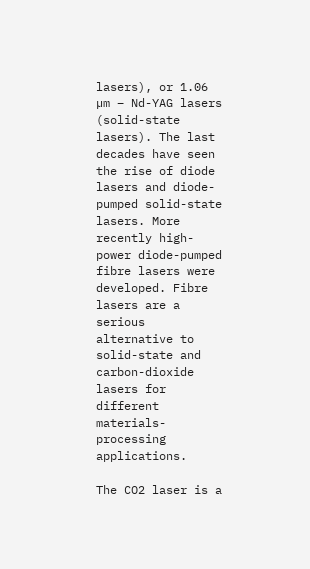lasers), or 1.06 µm – Nd-YAG lasers (solid-state lasers). The last decades have seen the rise of diode lasers and diode-pumped solid-state lasers. More recently high-power diode-pumped fibre lasers were developed. Fibre lasers are a serious alternative to solid-state and carbon-dioxide lasers for different materials-processing applications.

The CO2 laser is a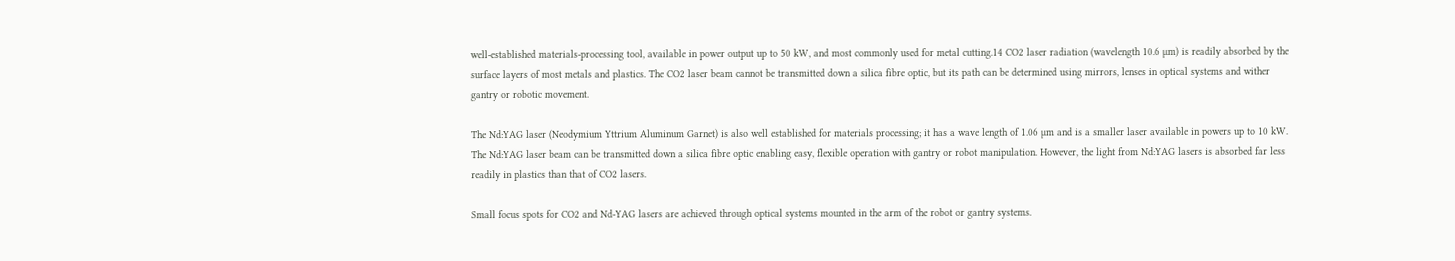well-established materials-processing tool, available in power output up to 50 kW, and most commonly used for metal cutting.14 CO2 laser radiation (wavelength 10.6 µm) is readily absorbed by the surface layers of most metals and plastics. The CO2 laser beam cannot be transmitted down a silica fibre optic, but its path can be determined using mirrors, lenses in optical systems and wither gantry or robotic movement.

The Nd:YAG laser (Neodymium Yttrium Aluminum Garnet) is also well established for materials processing; it has a wave length of 1.06 µm and is a smaller laser available in powers up to 10 kW. The Nd:YAG laser beam can be transmitted down a silica fibre optic enabling easy, flexible operation with gantry or robot manipulation. However, the light from Nd:YAG lasers is absorbed far less readily in plastics than that of CO2 lasers.

Small focus spots for CO2 and Nd-YAG lasers are achieved through optical systems mounted in the arm of the robot or gantry systems.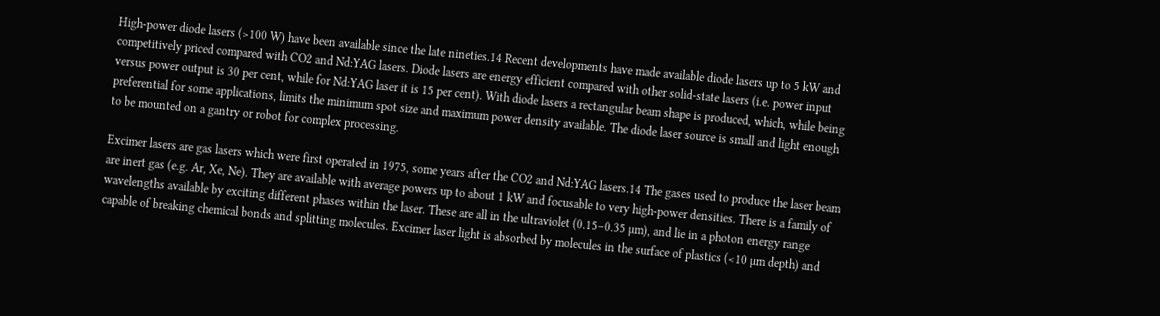High-power diode lasers (>100 W) have been available since the late nineties.14 Recent developments have made available diode lasers up to 5 kW and competitively priced compared with CO2 and Nd:YAG lasers. Diode lasers are energy efficient compared with other solid-state lasers (i.e. power input versus power output is 30 per cent, while for Nd:YAG laser it is 15 per cent). With diode lasers a rectangular beam shape is produced, which, while being preferential for some applications, limits the minimum spot size and maximum power density available. The diode laser source is small and light enough to be mounted on a gantry or robot for complex processing.

Excimer lasers are gas lasers which were first operated in 1975, some years after the CO2 and Nd:YAG lasers.14 The gases used to produce the laser beam are inert gas (e.g. Ar, Xe, Ne). They are available with average powers up to about 1 kW and focusable to very high-power densities. There is a family of wavelengths available by exciting different phases within the laser. These are all in the ultraviolet (0.15–0.35 µm), and lie in a photon energy range capable of breaking chemical bonds and splitting molecules. Excimer laser light is absorbed by molecules in the surface of plastics (<10 µm depth) and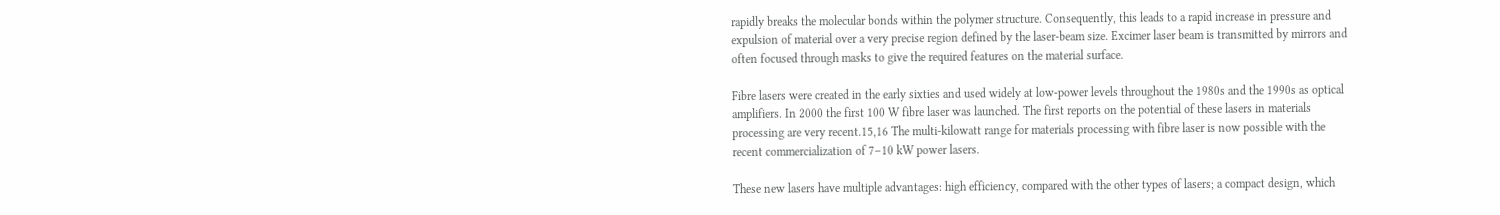rapidly breaks the molecular bonds within the polymer structure. Consequently, this leads to a rapid increase in pressure and expulsion of material over a very precise region defined by the laser-beam size. Excimer laser beam is transmitted by mirrors and often focused through masks to give the required features on the material surface.

Fibre lasers were created in the early sixties and used widely at low-power levels throughout the 1980s and the 1990s as optical amplifiers. In 2000 the first 100 W fibre laser was launched. The first reports on the potential of these lasers in materials processing are very recent.15,16 The multi-kilowatt range for materials processing with fibre laser is now possible with the recent commercialization of 7–10 kW power lasers.

These new lasers have multiple advantages: high efficiency, compared with the other types of lasers; a compact design, which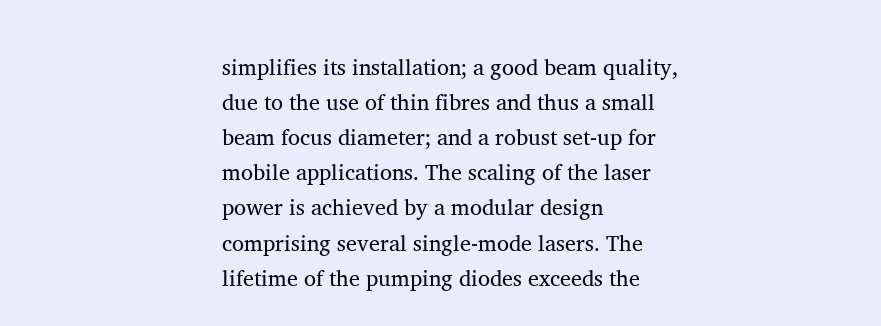simplifies its installation; a good beam quality, due to the use of thin fibres and thus a small beam focus diameter; and a robust set-up for mobile applications. The scaling of the laser power is achieved by a modular design comprising several single-mode lasers. The lifetime of the pumping diodes exceeds the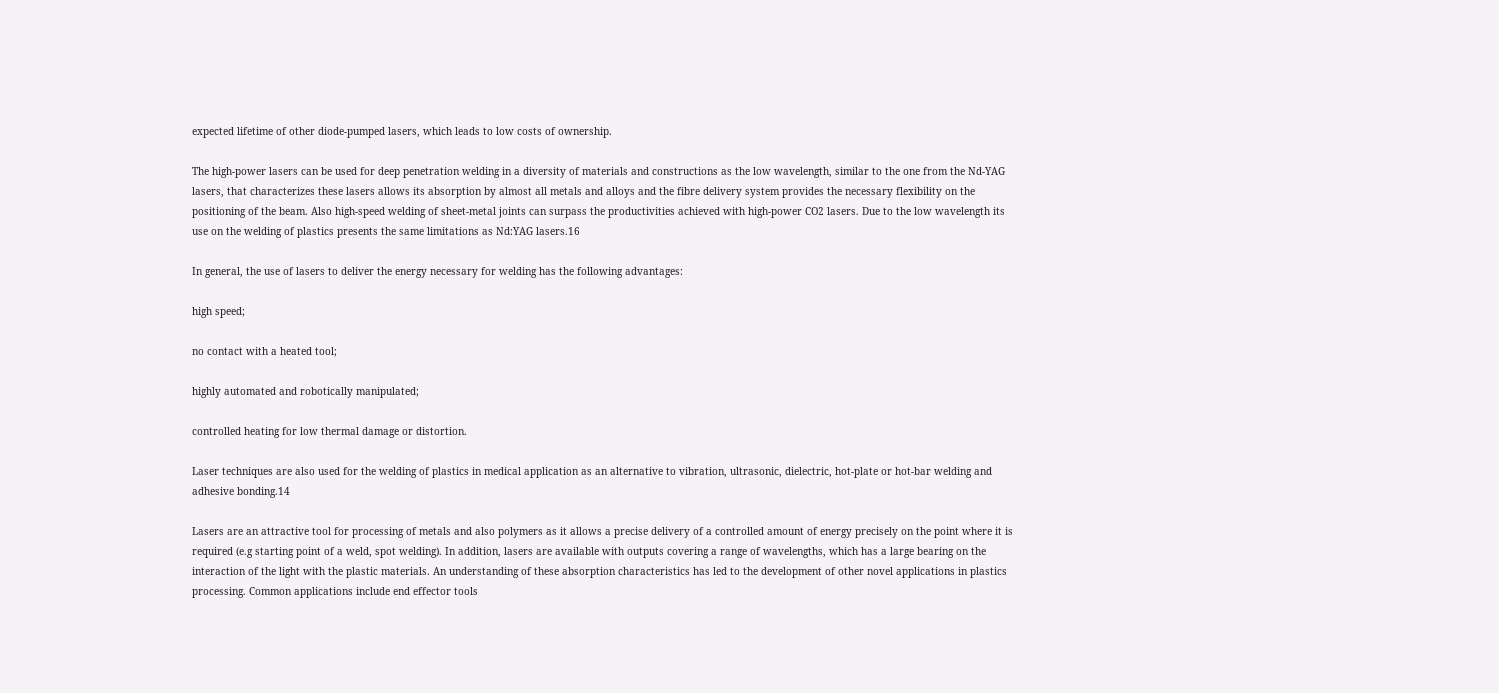expected lifetime of other diode-pumped lasers, which leads to low costs of ownership.

The high-power lasers can be used for deep penetration welding in a diversity of materials and constructions as the low wavelength, similar to the one from the Nd-YAG lasers, that characterizes these lasers allows its absorption by almost all metals and alloys and the fibre delivery system provides the necessary flexibility on the positioning of the beam. Also high-speed welding of sheet-metal joints can surpass the productivities achieved with high-power CO2 lasers. Due to the low wavelength its use on the welding of plastics presents the same limitations as Nd:YAG lasers.16

In general, the use of lasers to deliver the energy necessary for welding has the following advantages:

high speed;

no contact with a heated tool;

highly automated and robotically manipulated;

controlled heating for low thermal damage or distortion.

Laser techniques are also used for the welding of plastics in medical application as an alternative to vibration, ultrasonic, dielectric, hot-plate or hot-bar welding and adhesive bonding.14

Lasers are an attractive tool for processing of metals and also polymers as it allows a precise delivery of a controlled amount of energy precisely on the point where it is required (e.g starting point of a weld, spot welding). In addition, lasers are available with outputs covering a range of wavelengths, which has a large bearing on the interaction of the light with the plastic materials. An understanding of these absorption characteristics has led to the development of other novel applications in plastics processing. Common applications include end effector tools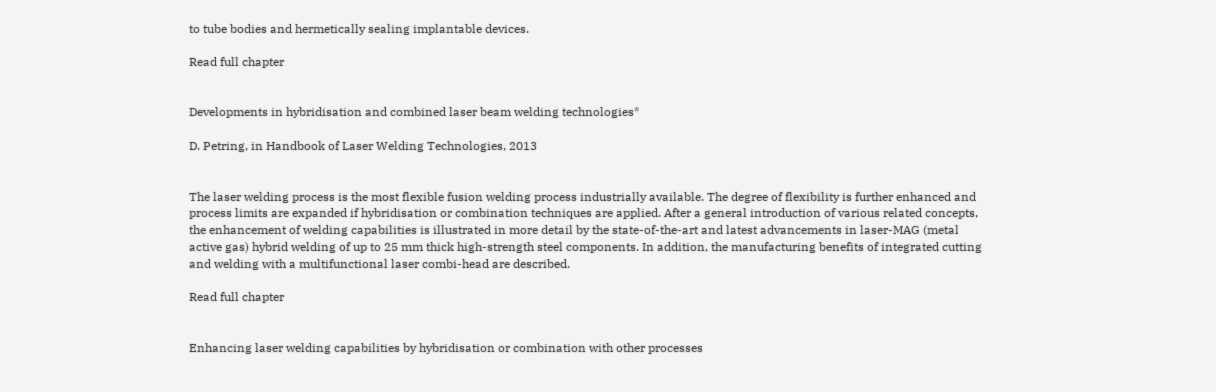to tube bodies and hermetically sealing implantable devices.

Read full chapter


Developments in hybridisation and combined laser beam welding technologies*

D. Petring, in Handbook of Laser Welding Technologies, 2013


The laser welding process is the most flexible fusion welding process industrially available. The degree of flexibility is further enhanced and process limits are expanded if hybridisation or combination techniques are applied. After a general introduction of various related concepts, the enhancement of welding capabilities is illustrated in more detail by the state-of-the-art and latest advancements in laser-MAG (metal active gas) hybrid welding of up to 25 mm thick high-strength steel components. In addition, the manufacturing benefits of integrated cutting and welding with a multifunctional laser combi-head are described.

Read full chapter


Enhancing laser welding capabilities by hybridisation or combination with other processes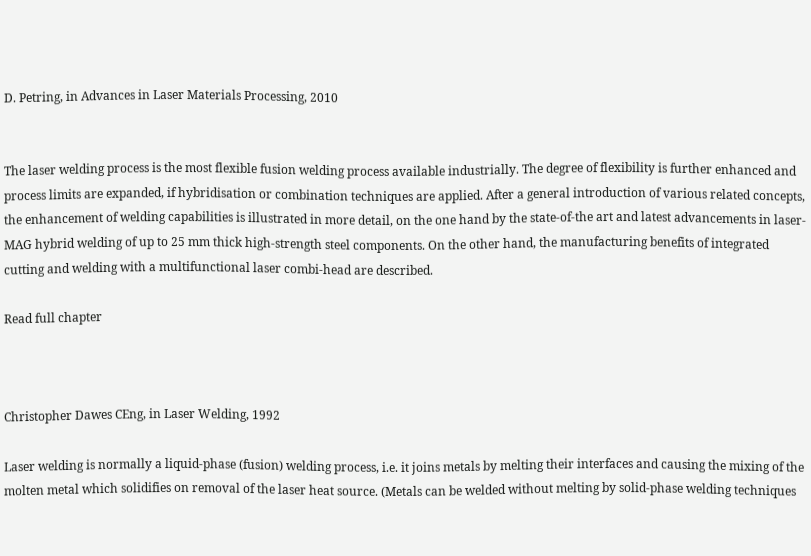D. Petring, in Advances in Laser Materials Processing, 2010


The laser welding process is the most flexible fusion welding process available industrially. The degree of flexibility is further enhanced and process limits are expanded, if hybridisation or combination techniques are applied. After a general introduction of various related concepts, the enhancement of welding capabilities is illustrated in more detail, on the one hand by the state-of-the art and latest advancements in laser-MAG hybrid welding of up to 25 mm thick high-strength steel components. On the other hand, the manufacturing benefits of integrated cutting and welding with a multifunctional laser combi-head are described.

Read full chapter



Christopher Dawes CEng, in Laser Welding, 1992

Laser welding is normally a liquid-phase (fusion) welding process, i.e. it joins metals by melting their interfaces and causing the mixing of the molten metal which solidifies on removal of the laser heat source. (Metals can be welded without melting by solid-phase welding techniques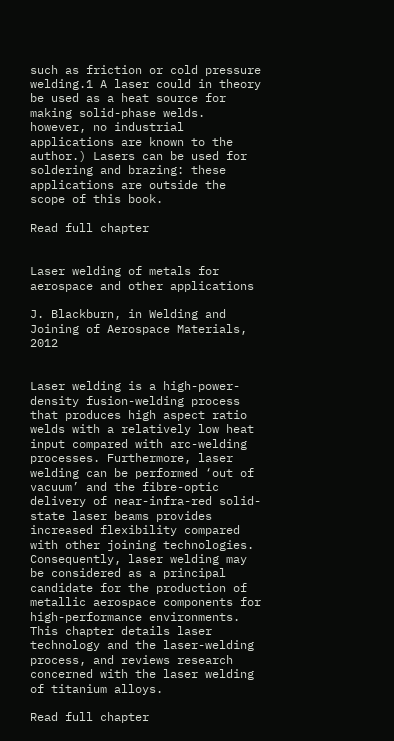such as friction or cold pressure welding.1 A laser could in theory be used as a heat source for making solid-phase welds. however, no industrial applications are known to the author.) Lasers can be used for soldering and brazing: these applications are outside the scope of this book.

Read full chapter


Laser welding of metals for aerospace and other applications

J. Blackburn, in Welding and Joining of Aerospace Materials, 2012


Laser welding is a high-power-density fusion-welding process that produces high aspect ratio welds with a relatively low heat input compared with arc-welding processes. Furthermore, laser welding can be performed ‘out of vacuum’ and the fibre-optic delivery of near-infra-red solid-state laser beams provides increased flexibility compared with other joining technologies. Consequently, laser welding may be considered as a principal candidate for the production of metallic aerospace components for high-performance environments. This chapter details laser technology and the laser-welding process, and reviews research concerned with the laser welding of titanium alloys.

Read full chapter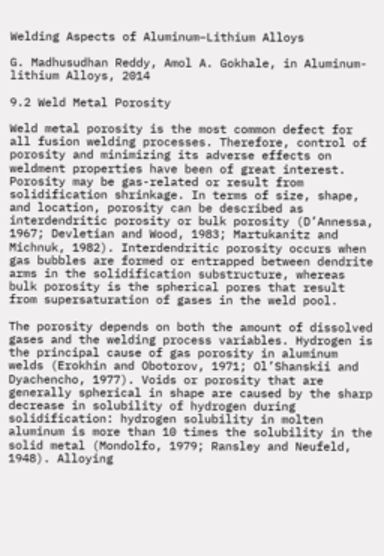Welding Aspects of Aluminum–Lithium Alloys

G. Madhusudhan Reddy, Amol A. Gokhale, in Aluminum-lithium Alloys, 2014

9.2 Weld Metal Porosity

Weld metal porosity is the most common defect for all fusion welding processes. Therefore, control of porosity and minimizing its adverse effects on weldment properties have been of great interest. Porosity may be gas-related or result from solidification shrinkage. In terms of size, shape, and location, porosity can be described as interdendritic porosity or bulk porosity (D’Annessa, 1967; Devletian and Wood, 1983; Martukanitz and Michnuk, 1982). Interdendritic porosity occurs when gas bubbles are formed or entrapped between dendrite arms in the solidification substructure, whereas bulk porosity is the spherical pores that result from supersaturation of gases in the weld pool.

The porosity depends on both the amount of dissolved gases and the welding process variables. Hydrogen is the principal cause of gas porosity in aluminum welds (Erokhin and Obotorov, 1971; Ol’Shanskii and Dyachencho, 1977). Voids or porosity that are generally spherical in shape are caused by the sharp decrease in solubility of hydrogen during solidification: hydrogen solubility in molten aluminum is more than 10 times the solubility in the solid metal (Mondolfo, 1979; Ransley and Neufeld, 1948). Alloying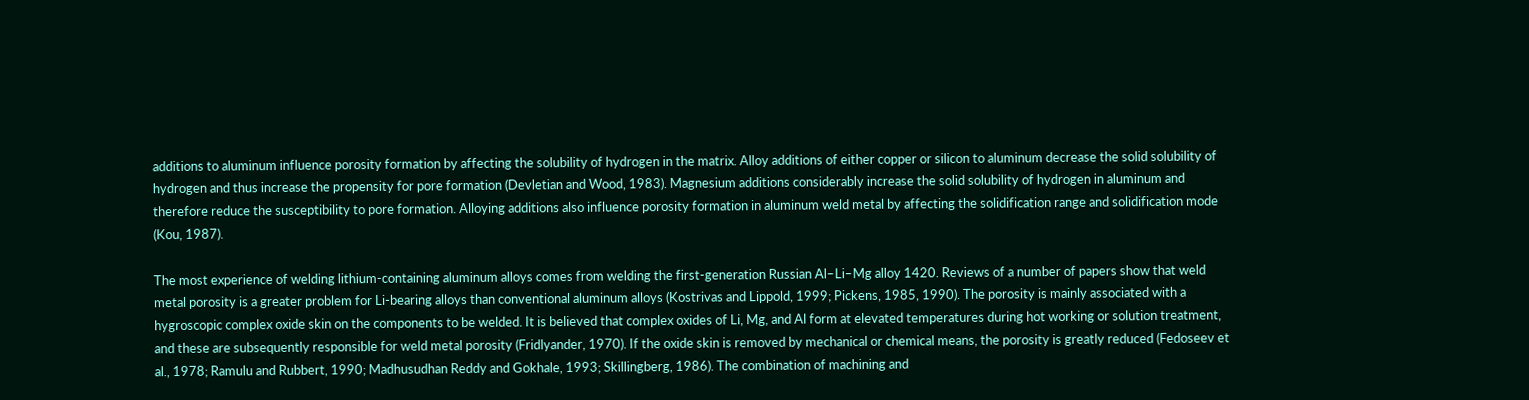additions to aluminum influence porosity formation by affecting the solubility of hydrogen in the matrix. Alloy additions of either copper or silicon to aluminum decrease the solid solubility of hydrogen and thus increase the propensity for pore formation (Devletian and Wood, 1983). Magnesium additions considerably increase the solid solubility of hydrogen in aluminum and therefore reduce the susceptibility to pore formation. Alloying additions also influence porosity formation in aluminum weld metal by affecting the solidification range and solidification mode (Kou, 1987).

The most experience of welding lithium-containing aluminum alloys comes from welding the first-generation Russian Al–Li–Mg alloy 1420. Reviews of a number of papers show that weld metal porosity is a greater problem for Li-bearing alloys than conventional aluminum alloys (Kostrivas and Lippold, 1999; Pickens, 1985, 1990). The porosity is mainly associated with a hygroscopic complex oxide skin on the components to be welded. It is believed that complex oxides of Li, Mg, and Al form at elevated temperatures during hot working or solution treatment, and these are subsequently responsible for weld metal porosity (Fridlyander, 1970). If the oxide skin is removed by mechanical or chemical means, the porosity is greatly reduced (Fedoseev et al., 1978; Ramulu and Rubbert, 1990; Madhusudhan Reddy and Gokhale, 1993; Skillingberg, 1986). The combination of machining and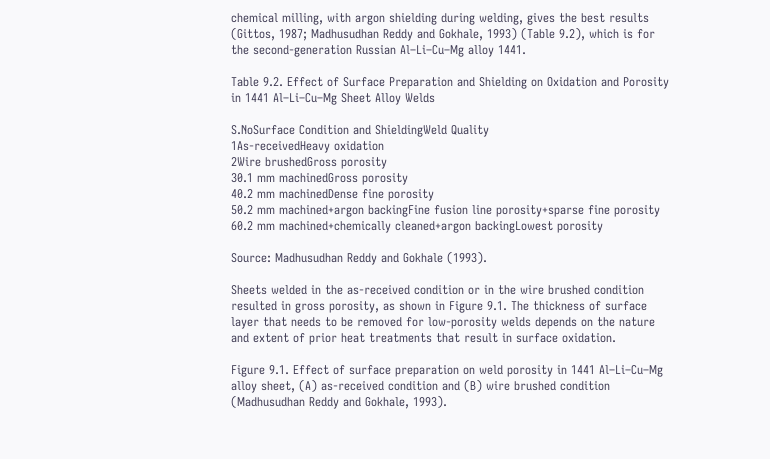chemical milling, with argon shielding during welding, gives the best results (Gittos, 1987; Madhusudhan Reddy and Gokhale, 1993) (Table 9.2), which is for the second-generation Russian Al–Li–Cu–Mg alloy 1441.

Table 9.2. Effect of Surface Preparation and Shielding on Oxidation and Porosity in 1441 Al–Li–Cu–Mg Sheet Alloy Welds

S.NoSurface Condition and ShieldingWeld Quality
1As-receivedHeavy oxidation
2Wire brushedGross porosity
30.1 mm machinedGross porosity
40.2 mm machinedDense fine porosity
50.2 mm machined+argon backingFine fusion line porosity+sparse fine porosity
60.2 mm machined+chemically cleaned+argon backingLowest porosity

Source: Madhusudhan Reddy and Gokhale (1993).

Sheets welded in the as-received condition or in the wire brushed condition resulted in gross porosity, as shown in Figure 9.1. The thickness of surface layer that needs to be removed for low-porosity welds depends on the nature and extent of prior heat treatments that result in surface oxidation.

Figure 9.1. Effect of surface preparation on weld porosity in 1441 Al–Li–Cu–Mg alloy sheet, (A) as-received condition and (B) wire brushed condition (Madhusudhan Reddy and Gokhale, 1993).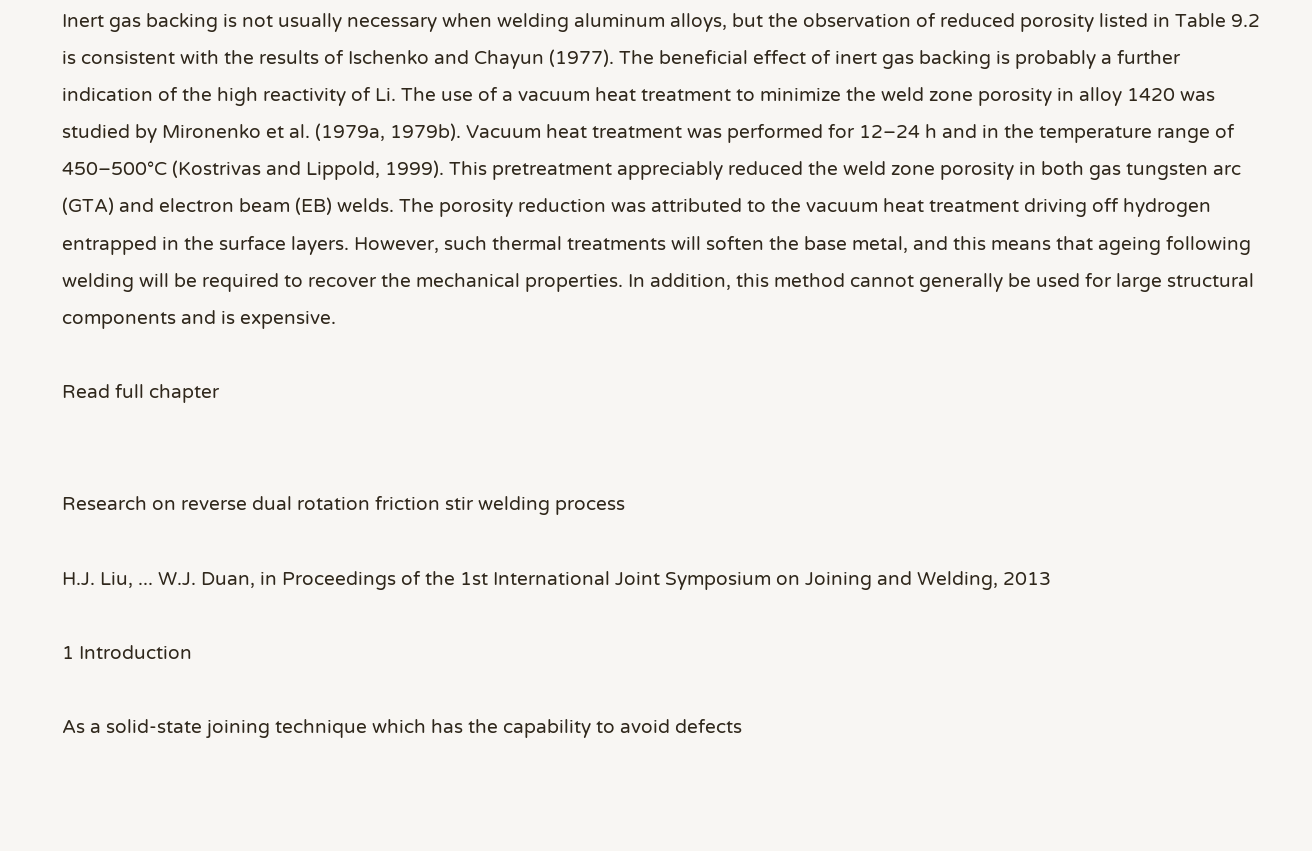Inert gas backing is not usually necessary when welding aluminum alloys, but the observation of reduced porosity listed in Table 9.2 is consistent with the results of Ischenko and Chayun (1977). The beneficial effect of inert gas backing is probably a further indication of the high reactivity of Li. The use of a vacuum heat treatment to minimize the weld zone porosity in alloy 1420 was studied by Mironenko et al. (1979a, 1979b). Vacuum heat treatment was performed for 12–24 h and in the temperature range of 450–500°C (Kostrivas and Lippold, 1999). This pretreatment appreciably reduced the weld zone porosity in both gas tungsten arc (GTA) and electron beam (EB) welds. The porosity reduction was attributed to the vacuum heat treatment driving off hydrogen entrapped in the surface layers. However, such thermal treatments will soften the base metal, and this means that ageing following welding will be required to recover the mechanical properties. In addition, this method cannot generally be used for large structural components and is expensive.

Read full chapter


Research on reverse dual rotation friction stir welding process

H.J. Liu, ... W.J. Duan, in Proceedings of the 1st International Joint Symposium on Joining and Welding, 2013

1 Introduction

As a solid-state joining technique which has the capability to avoid defects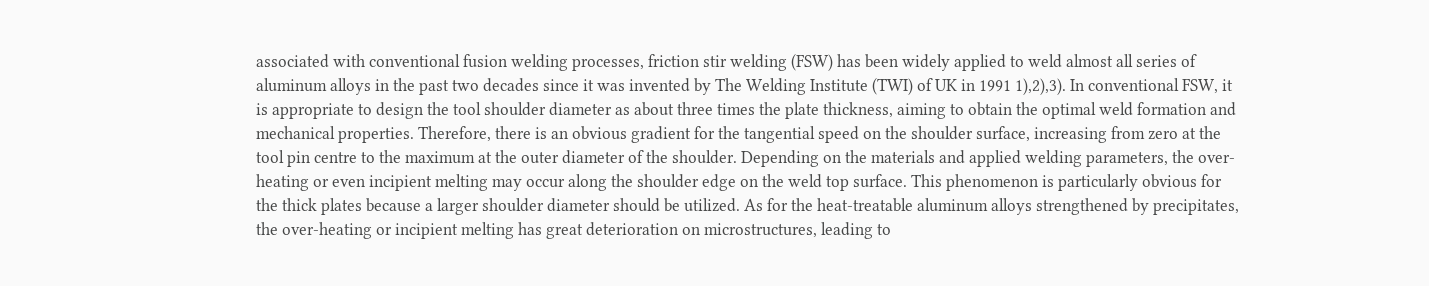associated with conventional fusion welding processes, friction stir welding (FSW) has been widely applied to weld almost all series of aluminum alloys in the past two decades since it was invented by The Welding Institute (TWI) of UK in 1991 1),2),3). In conventional FSW, it is appropriate to design the tool shoulder diameter as about three times the plate thickness, aiming to obtain the optimal weld formation and mechanical properties. Therefore, there is an obvious gradient for the tangential speed on the shoulder surface, increasing from zero at the tool pin centre to the maximum at the outer diameter of the shoulder. Depending on the materials and applied welding parameters, the over-heating or even incipient melting may occur along the shoulder edge on the weld top surface. This phenomenon is particularly obvious for the thick plates because a larger shoulder diameter should be utilized. As for the heat-treatable aluminum alloys strengthened by precipitates, the over-heating or incipient melting has great deterioration on microstructures, leading to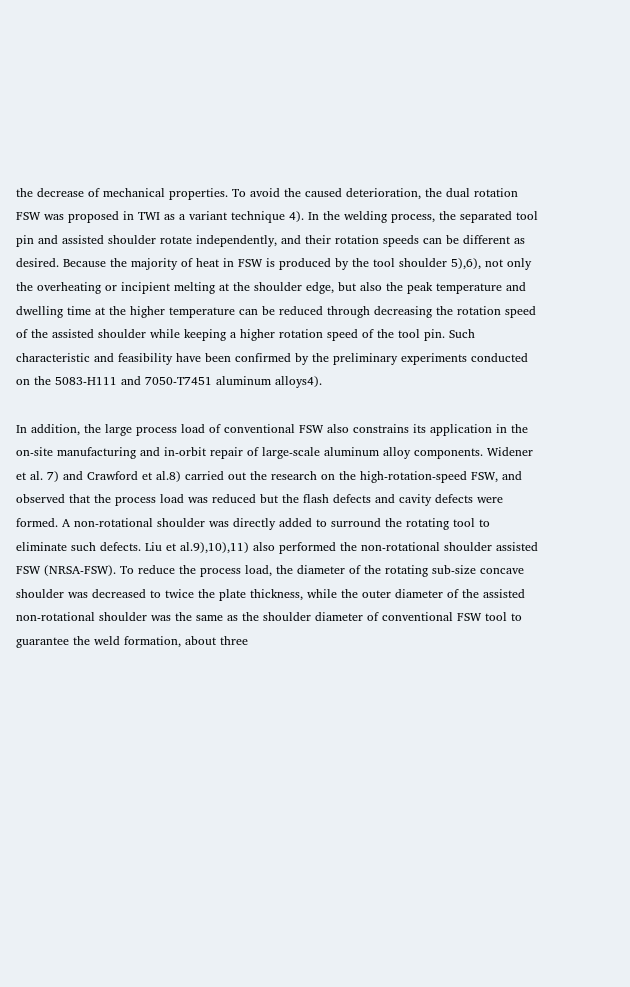the decrease of mechanical properties. To avoid the caused deterioration, the dual rotation FSW was proposed in TWI as a variant technique 4). In the welding process, the separated tool pin and assisted shoulder rotate independently, and their rotation speeds can be different as desired. Because the majority of heat in FSW is produced by the tool shoulder 5),6), not only the overheating or incipient melting at the shoulder edge, but also the peak temperature and dwelling time at the higher temperature can be reduced through decreasing the rotation speed of the assisted shoulder while keeping a higher rotation speed of the tool pin. Such characteristic and feasibility have been confirmed by the preliminary experiments conducted on the 5083-H111 and 7050-T7451 aluminum alloys4).

In addition, the large process load of conventional FSW also constrains its application in the on-site manufacturing and in-orbit repair of large-scale aluminum alloy components. Widener et al. 7) and Crawford et al.8) carried out the research on the high-rotation-speed FSW, and observed that the process load was reduced but the flash defects and cavity defects were formed. A non-rotational shoulder was directly added to surround the rotating tool to eliminate such defects. Liu et al.9),10),11) also performed the non-rotational shoulder assisted FSW (NRSA-FSW). To reduce the process load, the diameter of the rotating sub-size concave shoulder was decreased to twice the plate thickness, while the outer diameter of the assisted non-rotational shoulder was the same as the shoulder diameter of conventional FSW tool to guarantee the weld formation, about three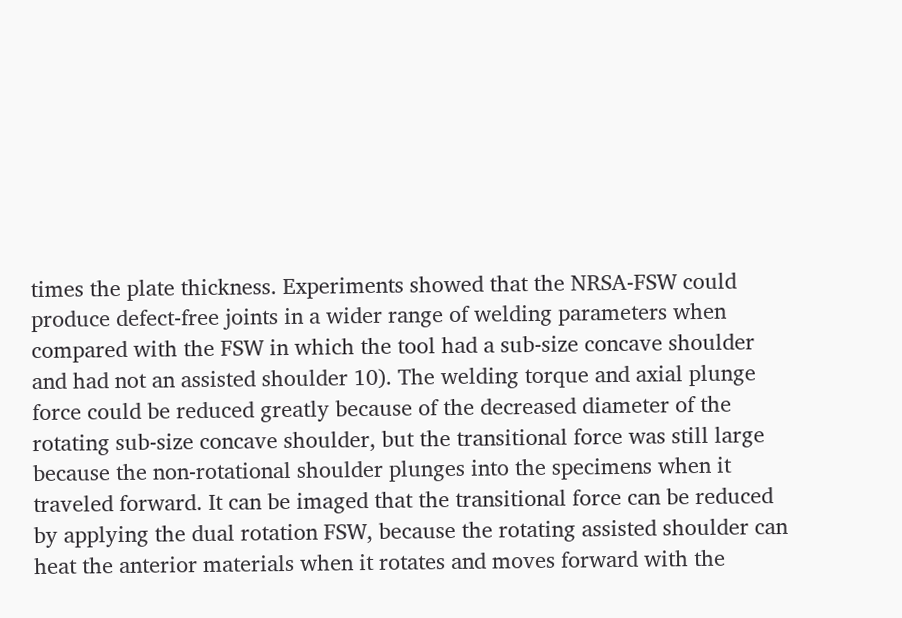times the plate thickness. Experiments showed that the NRSA-FSW could produce defect-free joints in a wider range of welding parameters when compared with the FSW in which the tool had a sub-size concave shoulder and had not an assisted shoulder 10). The welding torque and axial plunge force could be reduced greatly because of the decreased diameter of the rotating sub-size concave shoulder, but the transitional force was still large because the non-rotational shoulder plunges into the specimens when it traveled forward. It can be imaged that the transitional force can be reduced by applying the dual rotation FSW, because the rotating assisted shoulder can heat the anterior materials when it rotates and moves forward with the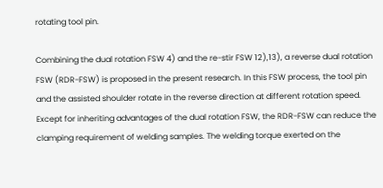rotating tool pin.

Combining the dual rotation FSW 4) and the re-stir FSW 12),13), a reverse dual rotation FSW (RDR-FSW) is proposed in the present research. In this FSW process, the tool pin and the assisted shoulder rotate in the reverse direction at different rotation speed. Except for inheriting advantages of the dual rotation FSW, the RDR-FSW can reduce the clamping requirement of welding samples. The welding torque exerted on the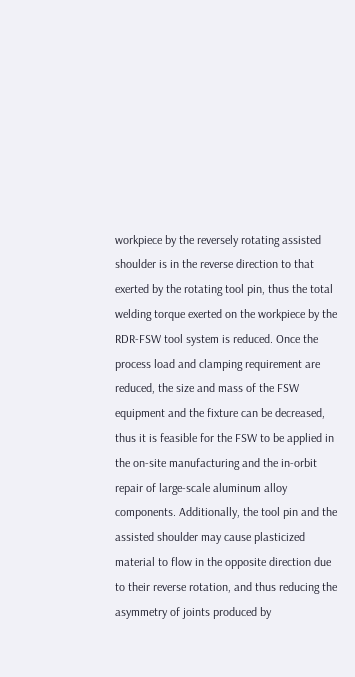workpiece by the reversely rotating assisted shoulder is in the reverse direction to that exerted by the rotating tool pin, thus the total welding torque exerted on the workpiece by the RDR-FSW tool system is reduced. Once the process load and clamping requirement are reduced, the size and mass of the FSW equipment and the fixture can be decreased, thus it is feasible for the FSW to be applied in the on-site manufacturing and the in-orbit repair of large-scale aluminum alloy components. Additionally, the tool pin and the assisted shoulder may cause plasticized material to flow in the opposite direction due to their reverse rotation, and thus reducing the asymmetry of joints produced by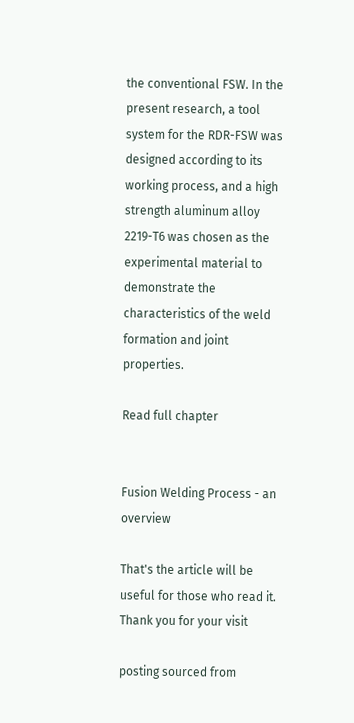the conventional FSW. In the present research, a tool system for the RDR-FSW was designed according to its working process, and a high strength aluminum alloy 2219-T6 was chosen as the experimental material to demonstrate the characteristics of the weld formation and joint properties.

Read full chapter


Fusion Welding Process - an overview

That's the article will be useful for those who read it. Thank you for your visit

posting sourced from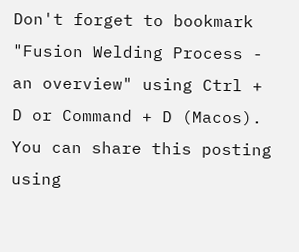Don't forget to bookmark "Fusion Welding Process - an overview" using Ctrl + D or Command + D (Macos). You can share this posting using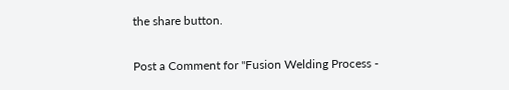the share button.

Post a Comment for "Fusion Welding Process -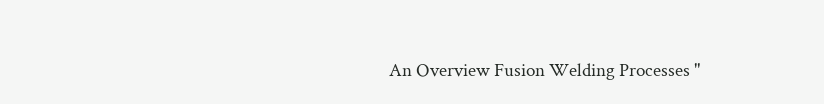An Overview Fusion Welding Processes "